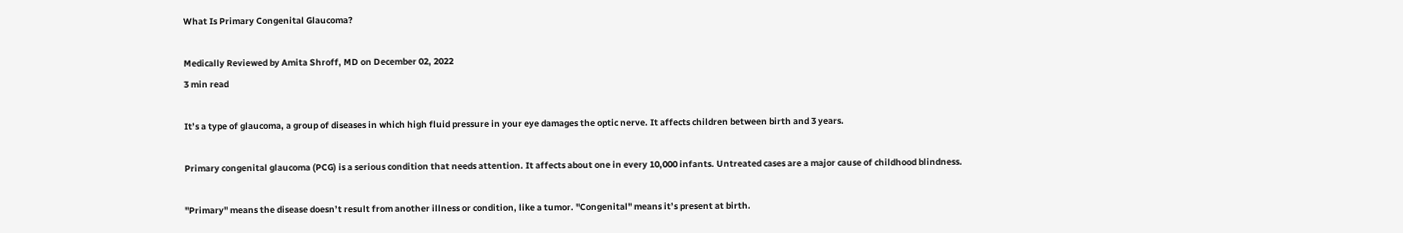What Is Primary Congenital Glaucoma?

Medically Reviewed by Amita Shroff, MD on December 02, 2022
3 min read

It’s a type of glaucoma, a group of diseases in which high fluid pressure in your eye damages the optic nerve. It affects children between birth and 3 years.

Primary congenital glaucoma (PCG) is a serious condition that needs attention. It affects about one in every 10,000 infants. Untreated cases are a major cause of childhood blindness.

"Primary" means the disease doesn’t result from another illness or condition, like a tumor. "Congenital" means it’s present at birth.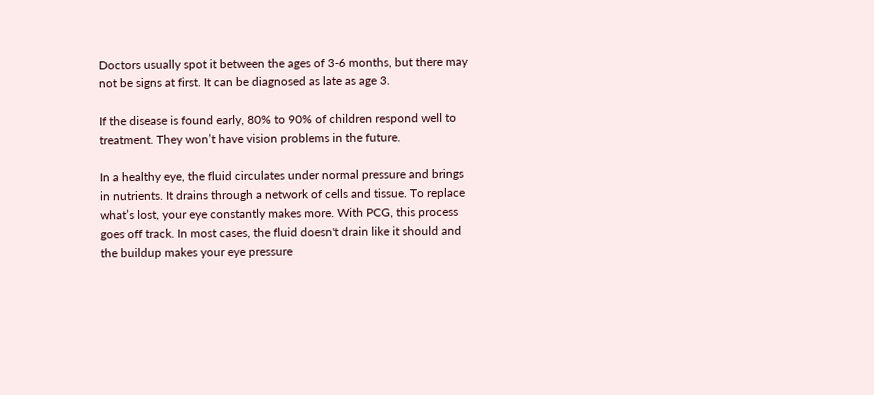Doctors usually spot it between the ages of 3-6 months, but there may not be signs at first. It can be diagnosed as late as age 3.

If the disease is found early, 80% to 90% of children respond well to treatment. They won’t have vision problems in the future.

In a healthy eye, the fluid circulates under normal pressure and brings in nutrients. It drains through a network of cells and tissue. To replace what’s lost, your eye constantly makes more. With PCG, this process goes off track. In most cases, the fluid doesn't drain like it should and the buildup makes your eye pressure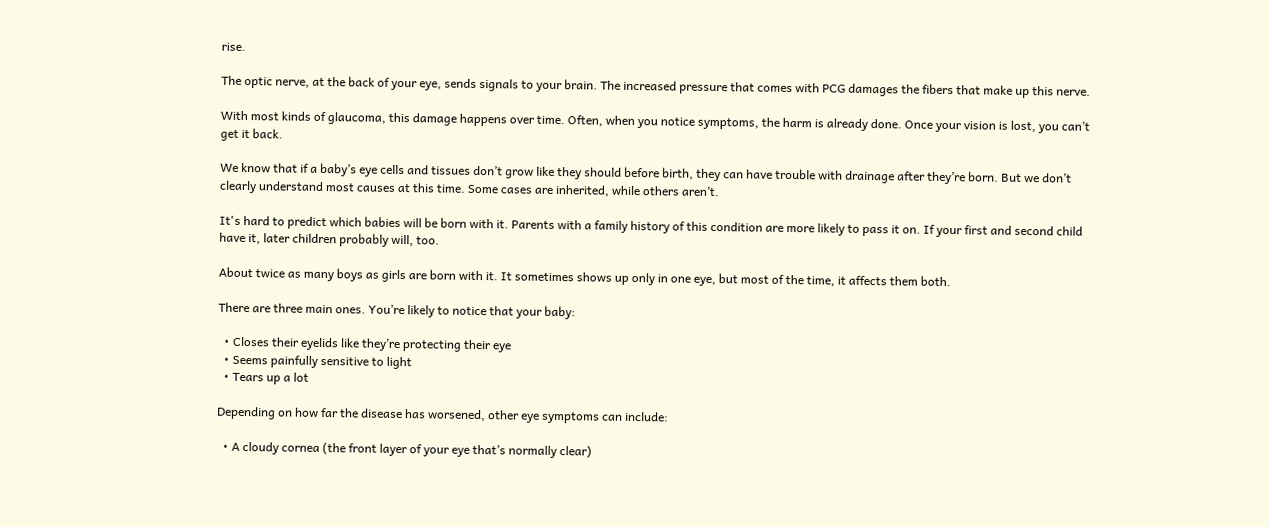rise.

The optic nerve, at the back of your eye, sends signals to your brain. The increased pressure that comes with PCG damages the fibers that make up this nerve.

With most kinds of glaucoma, this damage happens over time. Often, when you notice symptoms, the harm is already done. Once your vision is lost, you can’t get it back.

We know that if a baby’s eye cells and tissues don’t grow like they should before birth, they can have trouble with drainage after they’re born. But we don’t clearly understand most causes at this time. Some cases are inherited, while others aren’t.

It's hard to predict which babies will be born with it. Parents with a family history of this condition are more likely to pass it on. If your first and second child have it, later children probably will, too.

About twice as many boys as girls are born with it. It sometimes shows up only in one eye, but most of the time, it affects them both.

There are three main ones. You’re likely to notice that your baby:

  • Closes their eyelids like they’re protecting their eye
  • Seems painfully sensitive to light
  • Tears up a lot

Depending on how far the disease has worsened, other eye symptoms can include:

  • A cloudy cornea (the front layer of your eye that’s normally clear)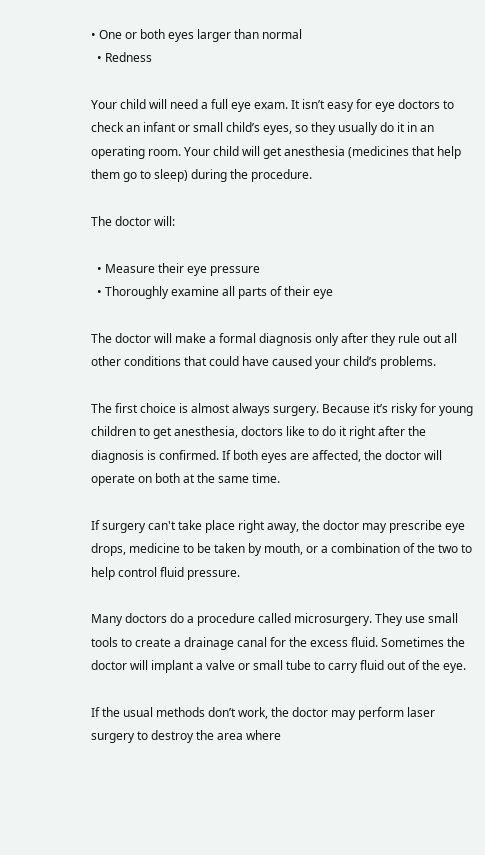• One or both eyes larger than normal
  • Redness

Your child will need a full eye exam. It isn’t easy for eye doctors to check an infant or small child’s eyes, so they usually do it in an operating room. Your child will get anesthesia (medicines that help them go to sleep) during the procedure.

The doctor will:

  • Measure their eye pressure
  • Thoroughly examine all parts of their eye

The doctor will make a formal diagnosis only after they rule out all other conditions that could have caused your child’s problems.

The first choice is almost always surgery. Because it’s risky for young children to get anesthesia, doctors like to do it right after the diagnosis is confirmed. If both eyes are affected, the doctor will operate on both at the same time.

If surgery can't take place right away, the doctor may prescribe eye drops, medicine to be taken by mouth, or a combination of the two to help control fluid pressure.

Many doctors do a procedure called microsurgery. They use small tools to create a drainage canal for the excess fluid. Sometimes the doctor will implant a valve or small tube to carry fluid out of the eye.

If the usual methods don’t work, the doctor may perform laser surgery to destroy the area where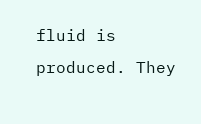fluid is produced. They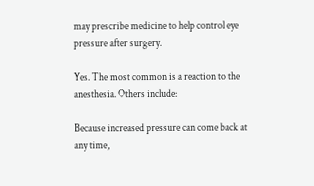may prescribe medicine to help control eye pressure after surgery.

Yes. The most common is a reaction to the anesthesia. Others include:

Because increased pressure can come back at any time,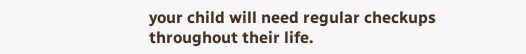your child will need regular checkups throughout their life.